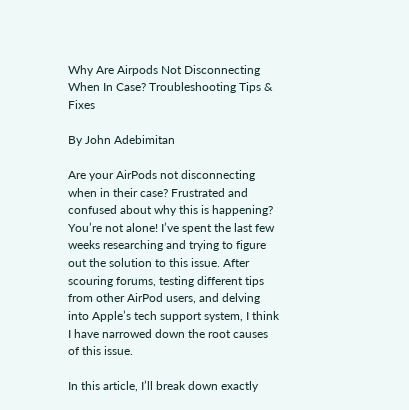Why Are Airpods Not Disconnecting When In Case? Troubleshooting Tips & Fixes

By John Adebimitan

Are your AirPods not disconnecting when in their case? Frustrated and confused about why this is happening? You’re not alone! I’ve spent the last few weeks researching and trying to figure out the solution to this issue. After scouring forums, testing different tips from other AirPod users, and delving into Apple’s tech support system, I think I have narrowed down the root causes of this issue.

In this article, I’ll break down exactly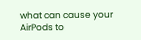what can cause your AirPods to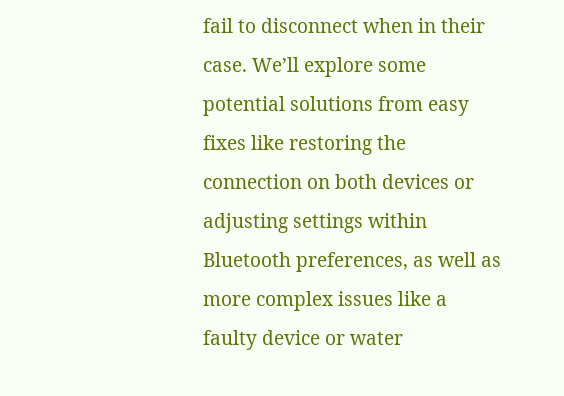fail to disconnect when in their case. We’ll explore some potential solutions from easy fixes like restoring the connection on both devices or adjusting settings within Bluetooth preferences, as well as more complex issues like a faulty device or water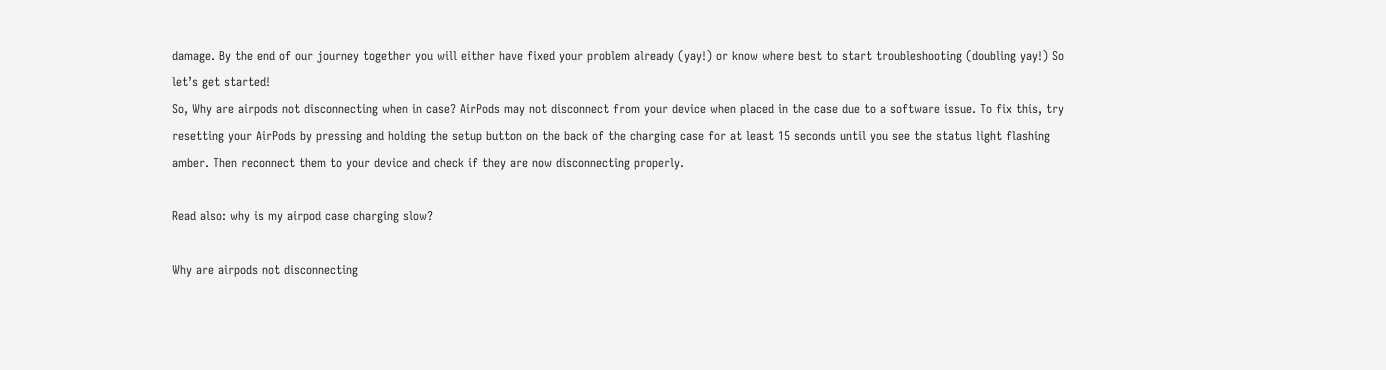damage. By the end of our journey together you will either have fixed your problem already (yay!) or know where best to start troubleshooting (doubling yay!) So let’s get started!
So, Why are airpods not disconnecting when in case? AirPods may not disconnect from your device when placed in the case due to a software issue. To fix this, try resetting your AirPods by pressing and holding the setup button on the back of the charging case for at least 15 seconds until you see the status light flashing amber. Then reconnect them to your device and check if they are now disconnecting properly.

Read also: why is my airpod case charging slow?

Why are airpods not disconnecting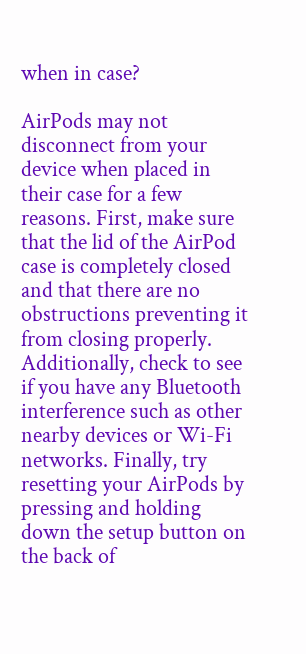when in case?

AirPods may not disconnect from your device when placed in their case for a few reasons. First, make sure that the lid of the AirPod case is completely closed and that there are no obstructions preventing it from closing properly. Additionally, check to see if you have any Bluetooth interference such as other nearby devices or Wi-Fi networks. Finally, try resetting your AirPods by pressing and holding down the setup button on the back of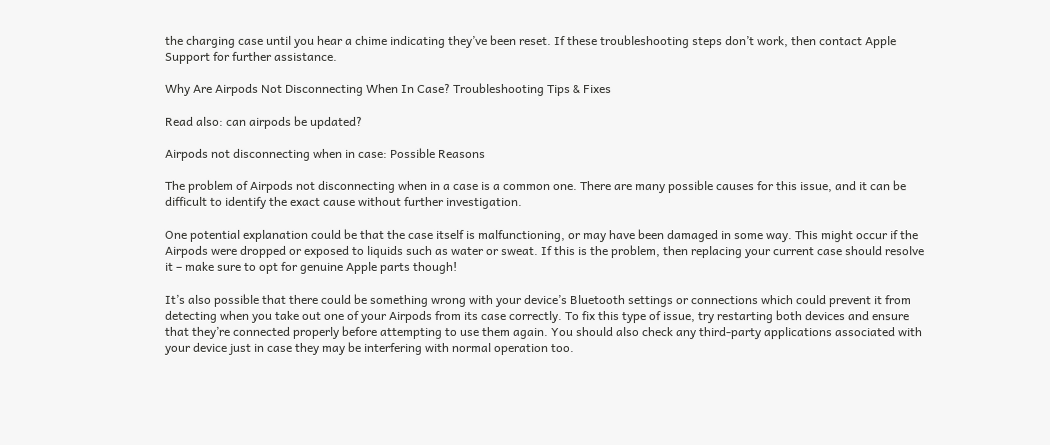the charging case until you hear a chime indicating they’ve been reset. If these troubleshooting steps don’t work, then contact Apple Support for further assistance.

Why Are Airpods Not Disconnecting When In Case? Troubleshooting Tips & Fixes

Read also: can airpods be updated?

Airpods not disconnecting when in case: Possible Reasons

The problem of Airpods not disconnecting when in a case is a common one. There are many possible causes for this issue, and it can be difficult to identify the exact cause without further investigation.

One potential explanation could be that the case itself is malfunctioning, or may have been damaged in some way. This might occur if the Airpods were dropped or exposed to liquids such as water or sweat. If this is the problem, then replacing your current case should resolve it – make sure to opt for genuine Apple parts though!

It’s also possible that there could be something wrong with your device’s Bluetooth settings or connections which could prevent it from detecting when you take out one of your Airpods from its case correctly. To fix this type of issue, try restarting both devices and ensure that they’re connected properly before attempting to use them again. You should also check any third-party applications associated with your device just in case they may be interfering with normal operation too.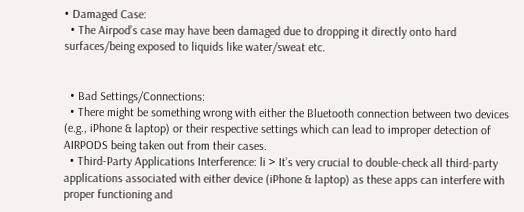• Damaged Case:
  • The Airpod’s case may have been damaged due to dropping it directly onto hard surfaces/being exposed to liquids like water/sweat etc.


  • Bad Settings/Connections:
  • There might be something wrong with either the Bluetooth connection between two devices (e.g., iPhone & laptop) or their respective settings which can lead to improper detection of AIRPODS being taken out from their cases.
  • Third-Party Applications Interference: li > It’s very crucial to double-check all third-party applications associated with either device (iPhone & laptop) as these apps can interfere with proper functioning and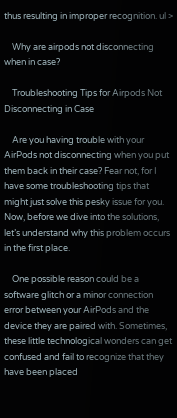thus resulting in improper recognition. ul >

    Why are airpods not disconnecting when in case?

    Troubleshooting Tips for Airpods Not Disconnecting in Case

    Are you having trouble with your AirPods not disconnecting when you put them back in their case? Fear not, for I have some troubleshooting tips that might just solve this pesky issue for you. Now, before we dive into the solutions, let’s understand why this problem occurs in the first place.

    One possible reason could be a software glitch or a minor connection error between your AirPods and the device they are paired with. Sometimes, these little technological wonders can get confused and fail to recognize that they have been placed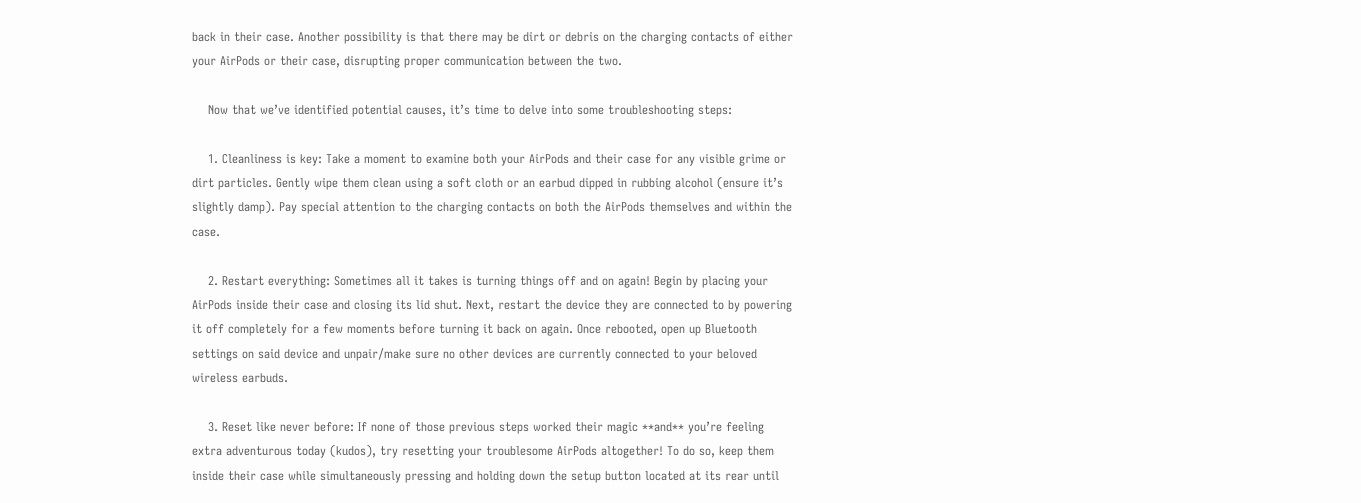back in their case. Another possibility is that there may be dirt or debris on the charging contacts of either your AirPods or their case, disrupting proper communication between the two.

    Now that we’ve identified potential causes, it’s time to delve into some troubleshooting steps:

    1. Cleanliness is key: Take a moment to examine both your AirPods and their case for any visible grime or dirt particles. Gently wipe them clean using a soft cloth or an earbud dipped in rubbing alcohol (ensure it’s slightly damp). Pay special attention to the charging contacts on both the AirPods themselves and within the case.

    2. Restart everything: Sometimes all it takes is turning things off and on again! Begin by placing your AirPods inside their case and closing its lid shut. Next, restart the device they are connected to by powering it off completely for a few moments before turning it back on again. Once rebooted, open up Bluetooth settings on said device and unpair/make sure no other devices are currently connected to your beloved wireless earbuds.

    3. Reset like never before: If none of those previous steps worked their magic **and** you’re feeling extra adventurous today (kudos), try resetting your troublesome AirPods altogether! To do so, keep them inside their case while simultaneously pressing and holding down the setup button located at its rear until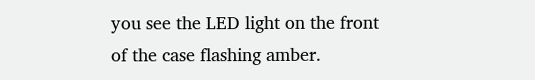you see the LED light on the front of the case flashing amber.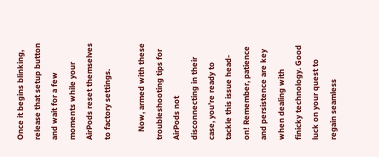Once it begins blinking, release that setup button and wait for a few moments while your AirPods reset themselves to factory settings.

    Now, armed with these troubleshooting tips for AirPods not disconnecting in their case, you’re ready to tackle this issue head-on! Remember, patience and persistence are key when dealing with finicky technology. Good luck on your quest to regain seamless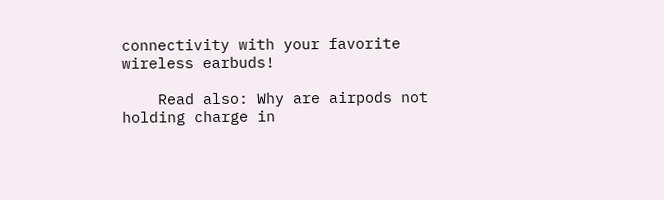connectivity with your favorite wireless earbuds!

    Read also: Why are airpods not holding charge in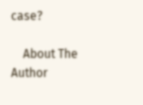case?

    About The Author